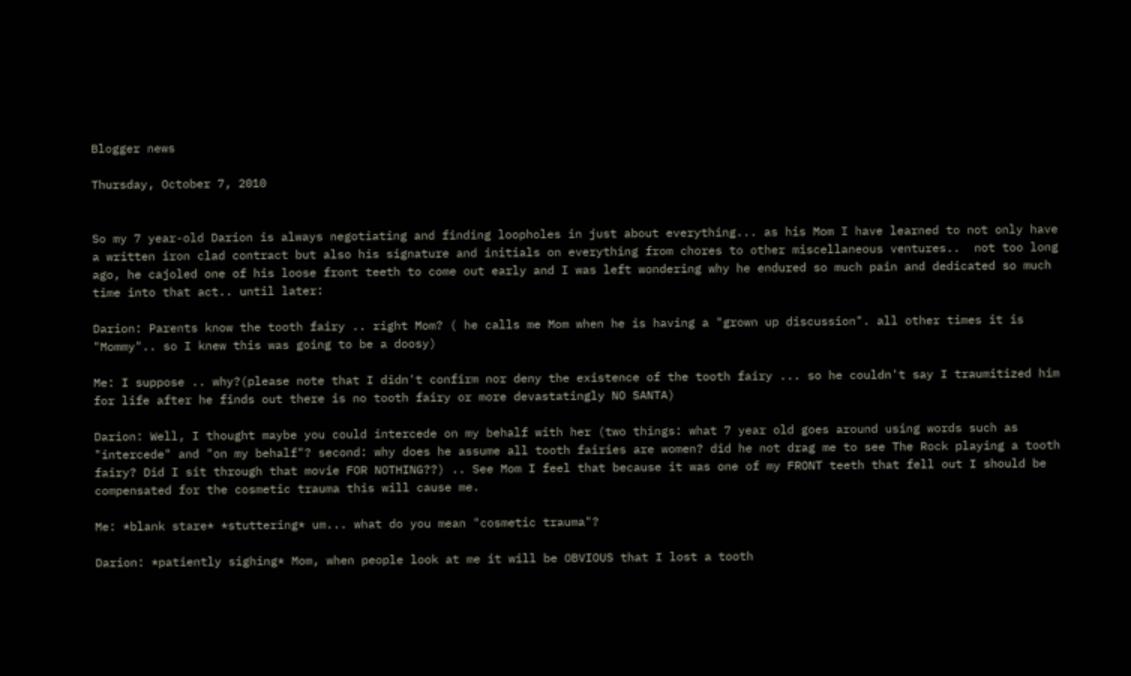Blogger news

Thursday, October 7, 2010


So my 7 year-old Darion is always negotiating and finding loopholes in just about everything... as his Mom I have learned to not only have a written iron clad contract but also his signature and initials on everything from chores to other miscellaneous ventures..  not too long ago, he cajoled one of his loose front teeth to come out early and I was left wondering why he endured so much pain and dedicated so much time into that act.. until later:

Darion: Parents know the tooth fairy .. right Mom? ( he calls me Mom when he is having a "grown up discussion". all other times it is "Mommy".. so I knew this was going to be a doosy)

Me: I suppose .. why?(please note that I didn't confirm nor deny the existence of the tooth fairy ... so he couldn't say I traumitized him for life after he finds out there is no tooth fairy or more devastatingly NO SANTA)

Darion: Well, I thought maybe you could intercede on my behalf with her (two things: what 7 year old goes around using words such as "intercede" and "on my behalf"? second: why does he assume all tooth fairies are women? did he not drag me to see The Rock playing a tooth fairy? Did I sit through that movie FOR NOTHING??) .. See Mom I feel that because it was one of my FRONT teeth that fell out I should be compensated for the cosmetic trauma this will cause me.

Me: *blank stare* *stuttering* um... what do you mean "cosmetic trauma"?

Darion: *patiently sighing* Mom, when people look at me it will be OBVIOUS that I lost a tooth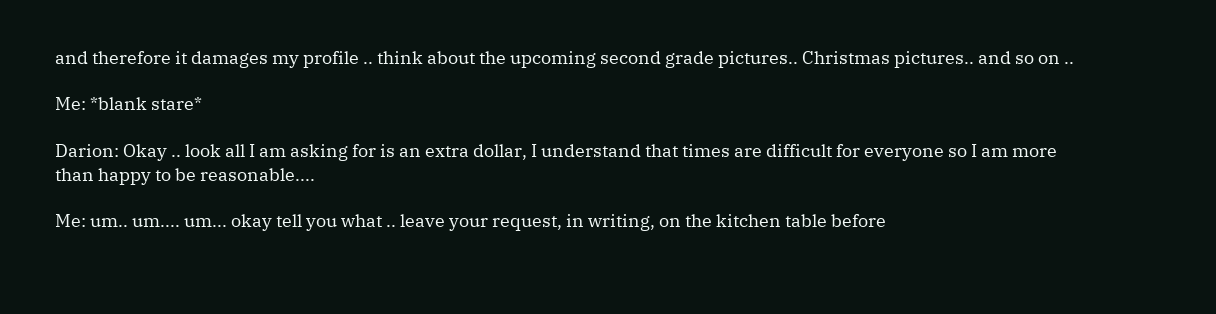and therefore it damages my profile .. think about the upcoming second grade pictures.. Christmas pictures.. and so on ..

Me: *blank stare*

Darion: Okay .. look all I am asking for is an extra dollar, I understand that times are difficult for everyone so I am more than happy to be reasonable....

Me: um.. um.... um... okay tell you what .. leave your request, in writing, on the kitchen table before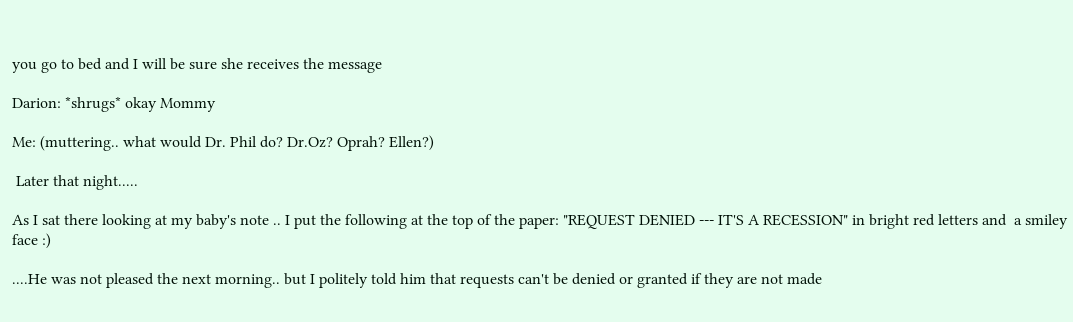you go to bed and I will be sure she receives the message

Darion: *shrugs* okay Mommy

Me: (muttering.. what would Dr. Phil do? Dr.Oz? Oprah? Ellen?)

 Later that night.....

As I sat there looking at my baby's note .. I put the following at the top of the paper: "REQUEST DENIED --- IT'S A RECESSION" in bright red letters and  a smiley face :)

....He was not pleased the next morning.. but I politely told him that requests can't be denied or granted if they are not made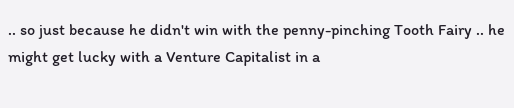.. so just because he didn't win with the penny-pinching Tooth Fairy .. he might get lucky with a Venture Capitalist in a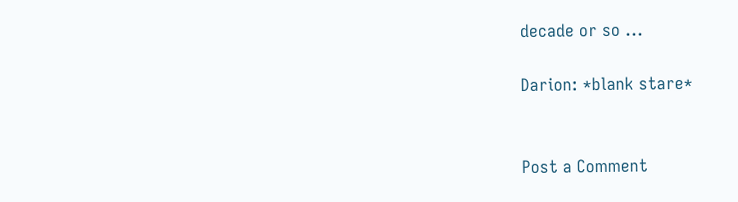decade or so ...

Darion: *blank stare*


Post a Comment